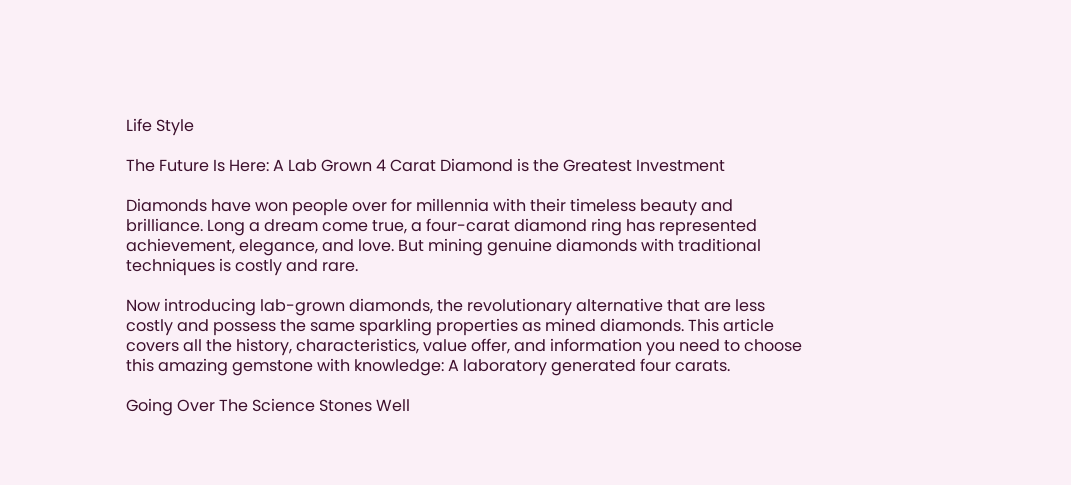Life Style

The Future Is Here: A Lab Grown 4 Carat Diamond is the Greatest Investment

Diamonds have won people over for millennia with their timeless beauty and brilliance. Long a dream come true, a four-carat diamond ring has represented achievement, elegance, and love. But mining genuine diamonds with traditional techniques is costly and rare.

Now introducing lab-grown diamonds, the revolutionary alternative that are less costly and possess the same sparkling properties as mined diamonds. This article covers all the history, characteristics, value offer, and information you need to choose this amazing gemstone with knowledge: A laboratory generated four carats.

Going Over The Science Stones Well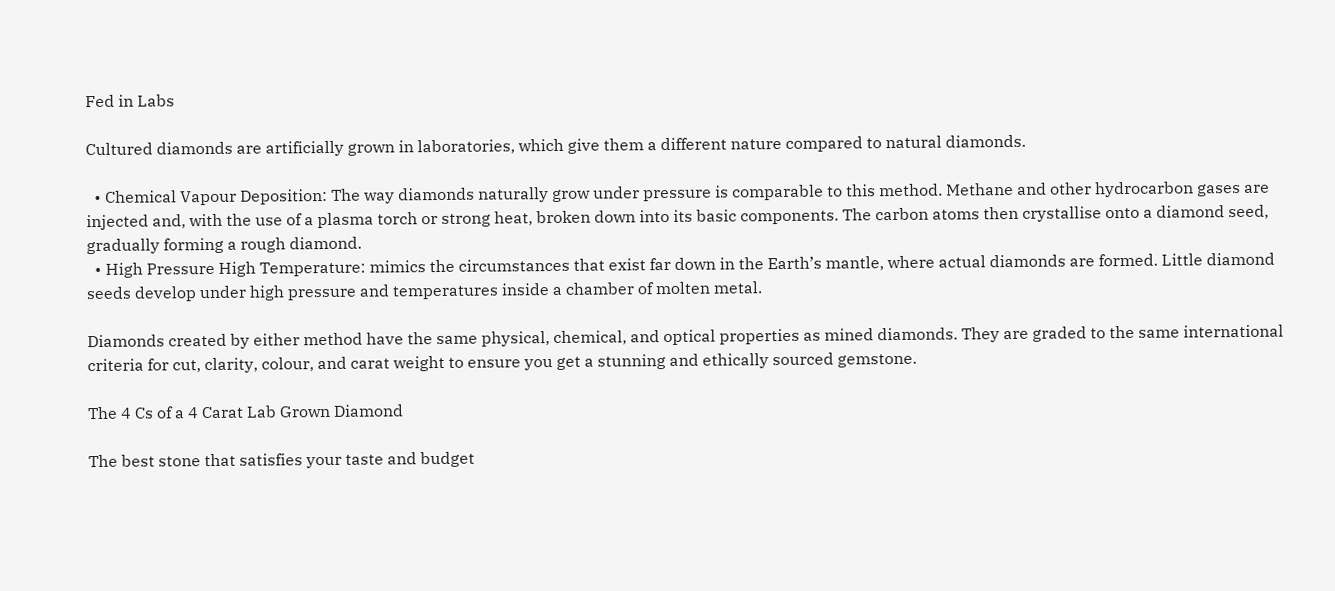Fed in Labs

Cultured diamonds are artificially grown in laboratories, which give them a different nature compared to natural diamonds.

  • Chemical Vapour Deposition: The way diamonds naturally grow under pressure is comparable to this method. Methane and other hydrocarbon gases are injected and, with the use of a plasma torch or strong heat, broken down into its basic components. The carbon atoms then crystallise onto a diamond seed, gradually forming a rough diamond.
  • High Pressure High Temperature: mimics the circumstances that exist far down in the Earth’s mantle, where actual diamonds are formed. Little diamond seeds develop under high pressure and temperatures inside a chamber of molten metal.

Diamonds created by either method have the same physical, chemical, and optical properties as mined diamonds. They are graded to the same international criteria for cut, clarity, colour, and carat weight to ensure you get a stunning and ethically sourced gemstone.

The 4 Cs of a 4 Carat Lab Grown Diamond

The best stone that satisfies your taste and budget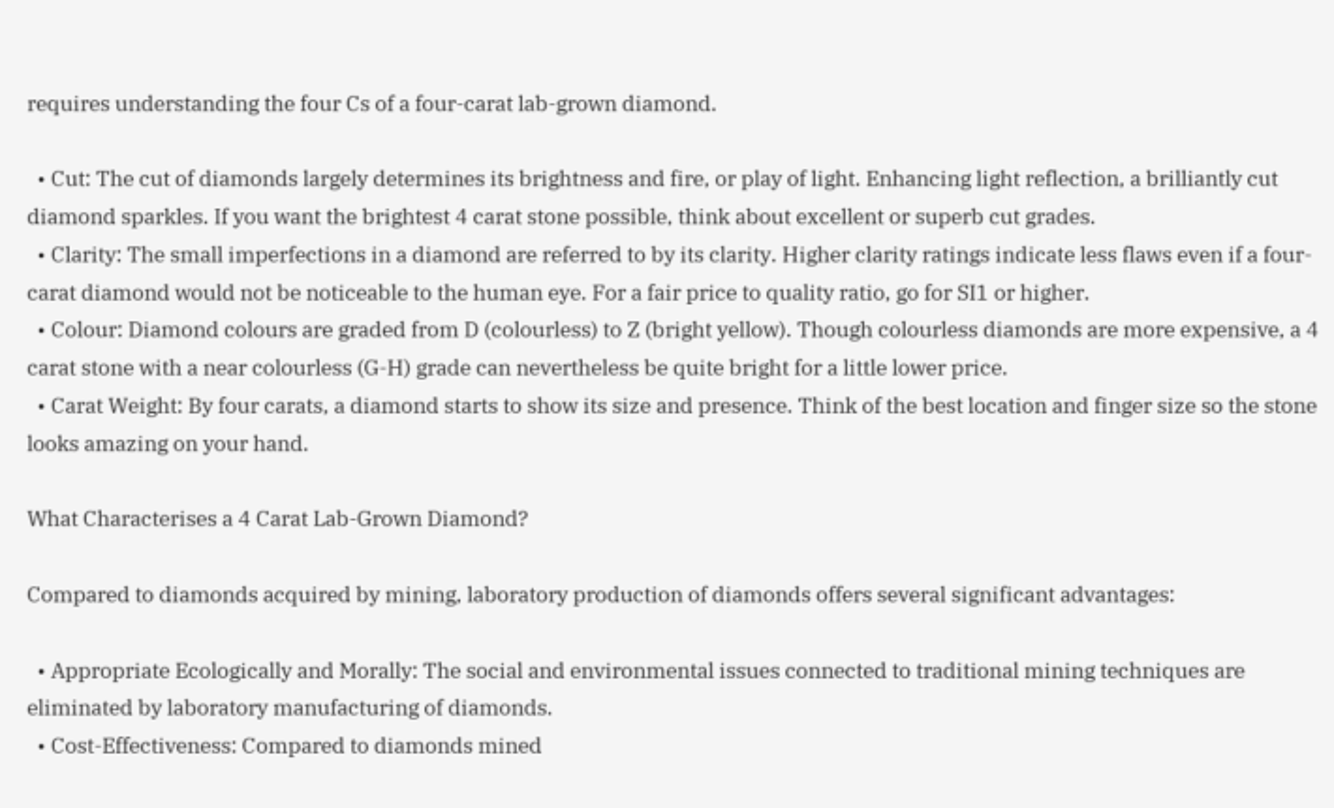requires understanding the four Cs of a four-carat lab-grown diamond.

  • Cut: The cut of diamonds largely determines its brightness and fire, or play of light. Enhancing light reflection, a brilliantly cut diamond sparkles. If you want the brightest 4 carat stone possible, think about excellent or superb cut grades.
  • Clarity: The small imperfections in a diamond are referred to by its clarity. Higher clarity ratings indicate less flaws even if a four-carat diamond would not be noticeable to the human eye. For a fair price to quality ratio, go for SI1 or higher.
  • Colour: Diamond colours are graded from D (colourless) to Z (bright yellow). Though colourless diamonds are more expensive, a 4 carat stone with a near colourless (G-H) grade can nevertheless be quite bright for a little lower price.
  • Carat Weight: By four carats, a diamond starts to show its size and presence. Think of the best location and finger size so the stone looks amazing on your hand.

What Characterises a 4 Carat Lab-Grown Diamond?

Compared to diamonds acquired by mining, laboratory production of diamonds offers several significant advantages:

  • Appropriate Ecologically and Morally: The social and environmental issues connected to traditional mining techniques are eliminated by laboratory manufacturing of diamonds.
  • Cost-Effectiveness: Compared to diamonds mined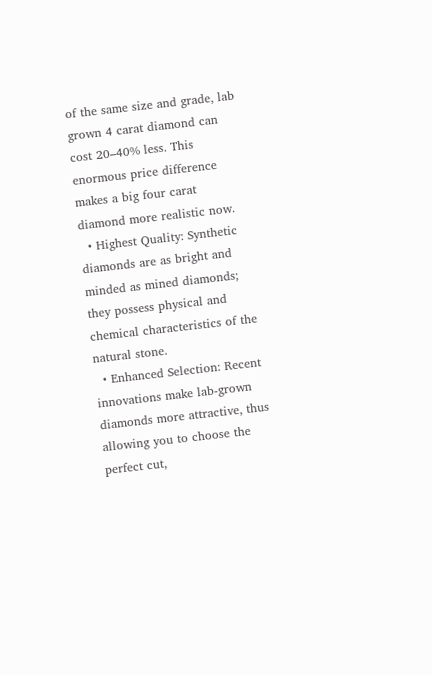of the same size and grade, lab grown 4 carat diamond can cost 20–40% less. This enormous price difference makes a big four carat diamond more realistic now.
  • Highest Quality: Synthetic diamonds are as bright and minded as mined diamonds; they possess physical and chemical characteristics of the natural stone.
  • Enhanced Selection: Recent innovations make lab-grown diamonds more attractive, thus allowing you to choose the perfect cut,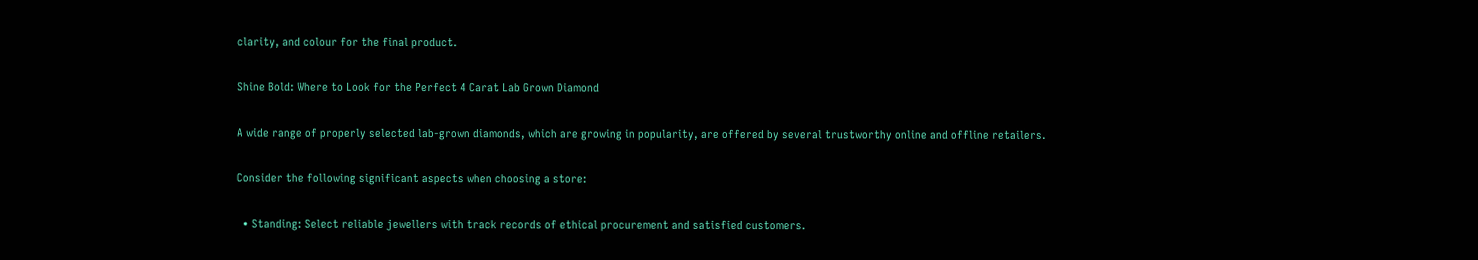clarity, and colour for the final product.

Shine Bold: Where to Look for the Perfect 4 Carat Lab Grown Diamond

A wide range of properly selected lab-grown diamonds, which are growing in popularity, are offered by several trustworthy online and offline retailers.

Consider the following significant aspects when choosing a store:

  • Standing: Select reliable jewellers with track records of ethical procurement and satisfied customers.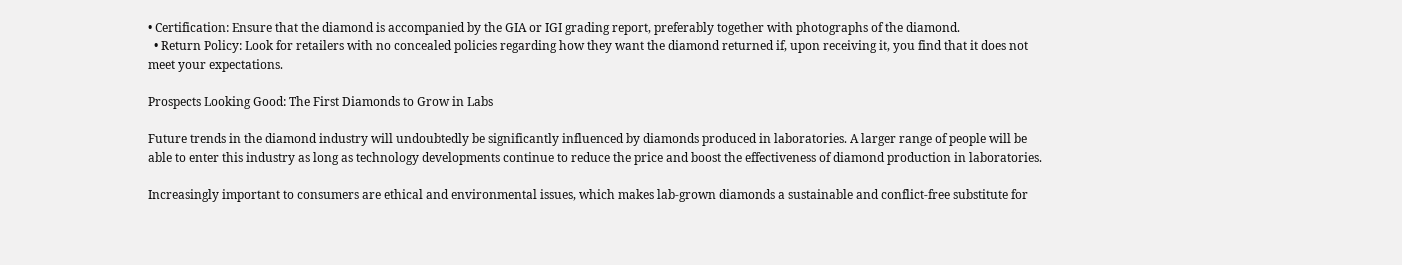• Certification: Ensure that the diamond is accompanied by the GIA or IGI grading report, preferably together with photographs of the diamond.
  • Return Policy: Look for retailers with no concealed policies regarding how they want the diamond returned if, upon receiving it, you find that it does not meet your expectations.

Prospects Looking Good: The First Diamonds to Grow in Labs

Future trends in the diamond industry will undoubtedly be significantly influenced by diamonds produced in laboratories. A larger range of people will be able to enter this industry as long as technology developments continue to reduce the price and boost the effectiveness of diamond production in laboratories.

Increasingly important to consumers are ethical and environmental issues, which makes lab-grown diamonds a sustainable and conflict-free substitute for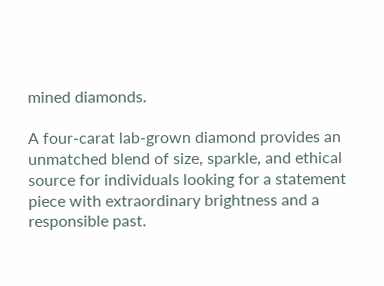mined diamonds.

A four-carat lab-grown diamond provides an unmatched blend of size, sparkle, and ethical source for individuals looking for a statement piece with extraordinary brightness and a responsible past.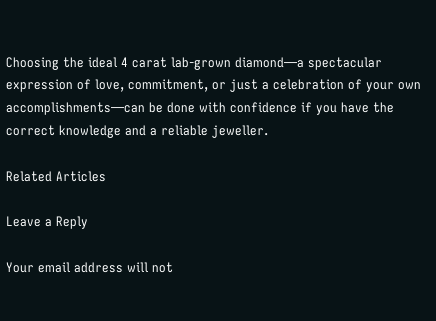Choosing the ideal 4 carat lab-grown diamond—a spectacular expression of love, commitment, or just a celebration of your own accomplishments—can be done with confidence if you have the correct knowledge and a reliable jeweller.

Related Articles

Leave a Reply

Your email address will not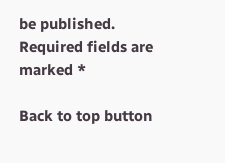be published. Required fields are marked *

Back to top button